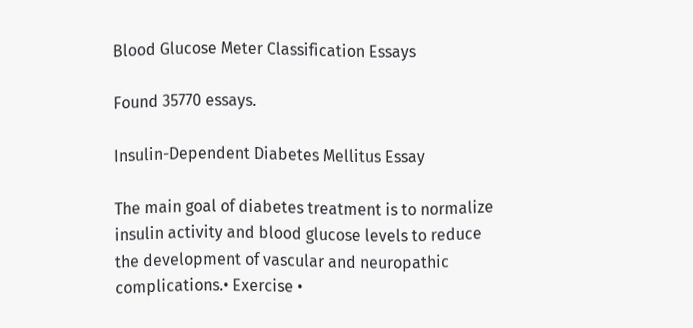Blood Glucose Meter Classification Essays

Found 35770 essays.

Insulin-Dependent Diabetes Mellitus Essay

The main goal of diabetes treatment is to normalize insulin activity and blood glucose levels to reduce the development of vascular and neuropathic complications.• Exercise •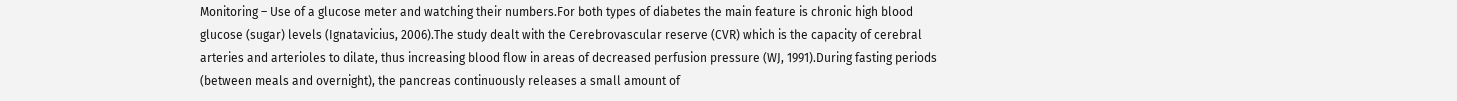Monitoring – Use of a glucose meter and watching their numbers.For both types of diabetes the main feature is chronic high blood glucose (sugar) levels (Ignatavicius, 2006).The study dealt with the Cerebrovascular reserve (CVR) which is the capacity of cerebral arteries and arterioles to dilate, thus increasing blood flow in areas of decreased perfusion pressure (WJ, 1991).During fasting periods (between meals and overnight), the pancreas continuously releases a small amount of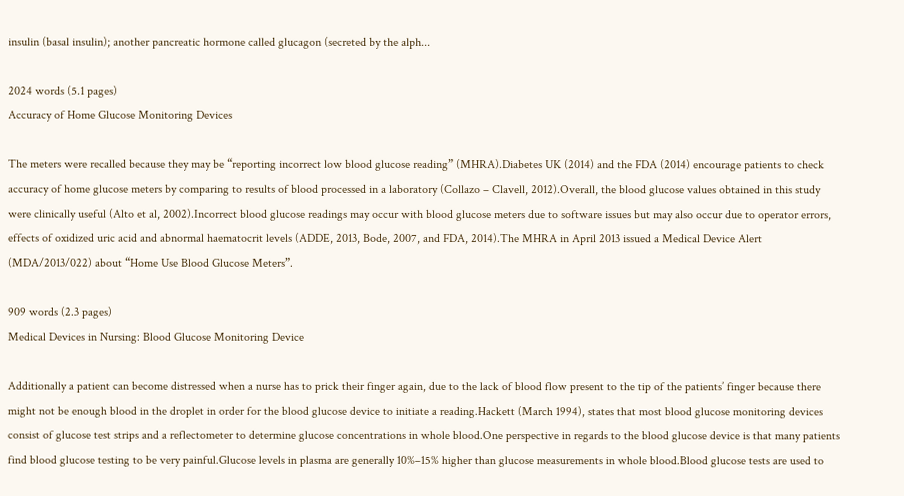insulin (basal insulin); another pancreatic hormone called glucagon (secreted by the alph...

2024 words (5.1 pages)
Accuracy of Home Glucose Monitoring Devices

The meters were recalled because they may be “reporting incorrect low blood glucose reading” (MHRA).Diabetes UK (2014) and the FDA (2014) encourage patients to check accuracy of home glucose meters by comparing to results of blood processed in a laboratory (Collazo – Clavell, 2012).Overall, the blood glucose values obtained in this study were clinically useful (Alto et al, 2002).Incorrect blood glucose readings may occur with blood glucose meters due to software issues but may also occur due to operator errors, effects of oxidized uric acid and abnormal haematocrit levels (ADDE, 2013, Bode, 2007, and FDA, 2014).The MHRA in April 2013 issued a Medical Device Alert (MDA/2013/022) about “Home Use Blood Glucose Meters”.

909 words (2.3 pages)
Medical Devices in Nursing: Blood Glucose Monitoring Device

Additionally a patient can become distressed when a nurse has to prick their finger again, due to the lack of blood flow present to the tip of the patients’ finger because there might not be enough blood in the droplet in order for the blood glucose device to initiate a reading.Hackett (March 1994), states that most blood glucose monitoring devices consist of glucose test strips and a reflectometer to determine glucose concentrations in whole blood.One perspective in regards to the blood glucose device is that many patients find blood glucose testing to be very painful.Glucose levels in plasma are generally 10%–15% higher than glucose measurements in whole blood.Blood glucose tests are used to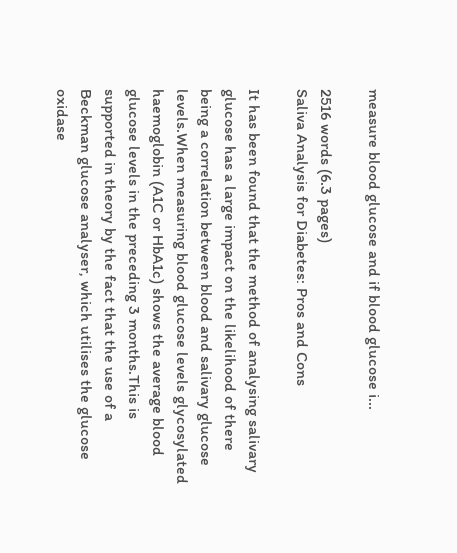measure blood glucose and if blood glucose i...

2516 words (6.3 pages)
Saliva Analysis for Diabetes: Pros and Cons

It has been found that the method of analysing salivary glucose has a large impact on the likelihood of there being a correlation between blood and salivary glucose levels.When measuring blood glucose levels glycosylated haemoglobin (A1C or HbA1c) shows the average blood glucose levels in the preceding 3 months.This is supported in theory by the fact that the use of a Beckman glucose analyser, which utilises the glucose oxidase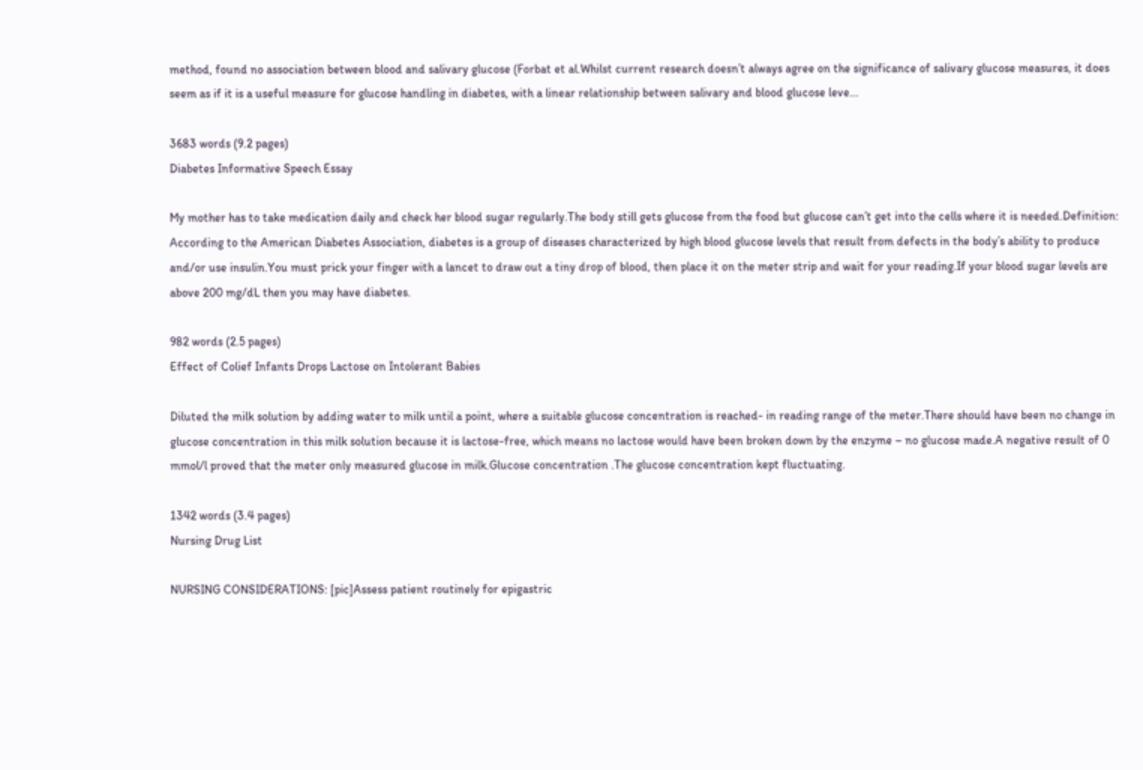method, found no association between blood and salivary glucose (Forbat et al.Whilst current research doesn’t always agree on the significance of salivary glucose measures, it does seem as if it is a useful measure for glucose handling in diabetes, with a linear relationship between salivary and blood glucose leve...

3683 words (9.2 pages)
Diabetes Informative Speech Essay

My mother has to take medication daily and check her blood sugar regularly.The body still gets glucose from the food but glucose can’t get into the cells where it is needed.Definition: According to the American Diabetes Association, diabetes is a group of diseases characterized by high blood glucose levels that result from defects in the body’s ability to produce and/or use insulin.You must prick your finger with a lancet to draw out a tiny drop of blood, then place it on the meter strip and wait for your reading.If your blood sugar levels are above 200 mg/dL then you may have diabetes.

982 words (2.5 pages)
Effect of Colief Infants Drops Lactose on Intolerant Babies

Diluted the milk solution by adding water to milk until a point, where a suitable glucose concentration is reached- in reading range of the meter.There should have been no change in glucose concentration in this milk solution because it is lactose-free, which means no lactose would have been broken down by the enzyme – no glucose made.A negative result of 0 mmol/l proved that the meter only measured glucose in milk.Glucose concentration .The glucose concentration kept fluctuating.

1342 words (3.4 pages)
Nursing Drug List

NURSING CONSIDERATIONS: [pic]Assess patient routinely for epigastric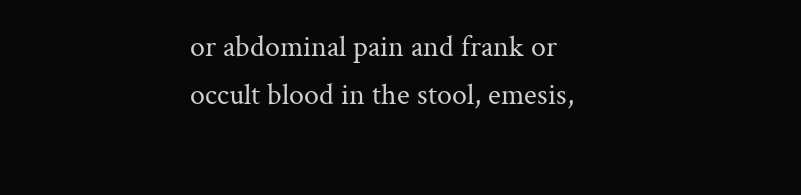or abdominal pain and frank or occult blood in the stool, emesis,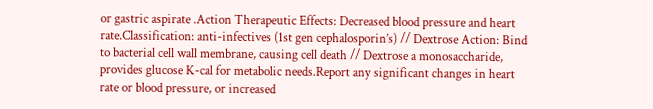or gastric aspirate .Action Therapeutic Effects: Decreased blood pressure and heart rate.Classification: anti-infectives (1st gen cephalosporin’s) // Dextrose Action: Bind to bacterial cell wall membrane, causing cell death // Dextrose a monosaccharide, provides glucose K-cal for metabolic needs.Report any significant changes in heart rate or blood pressure, or increased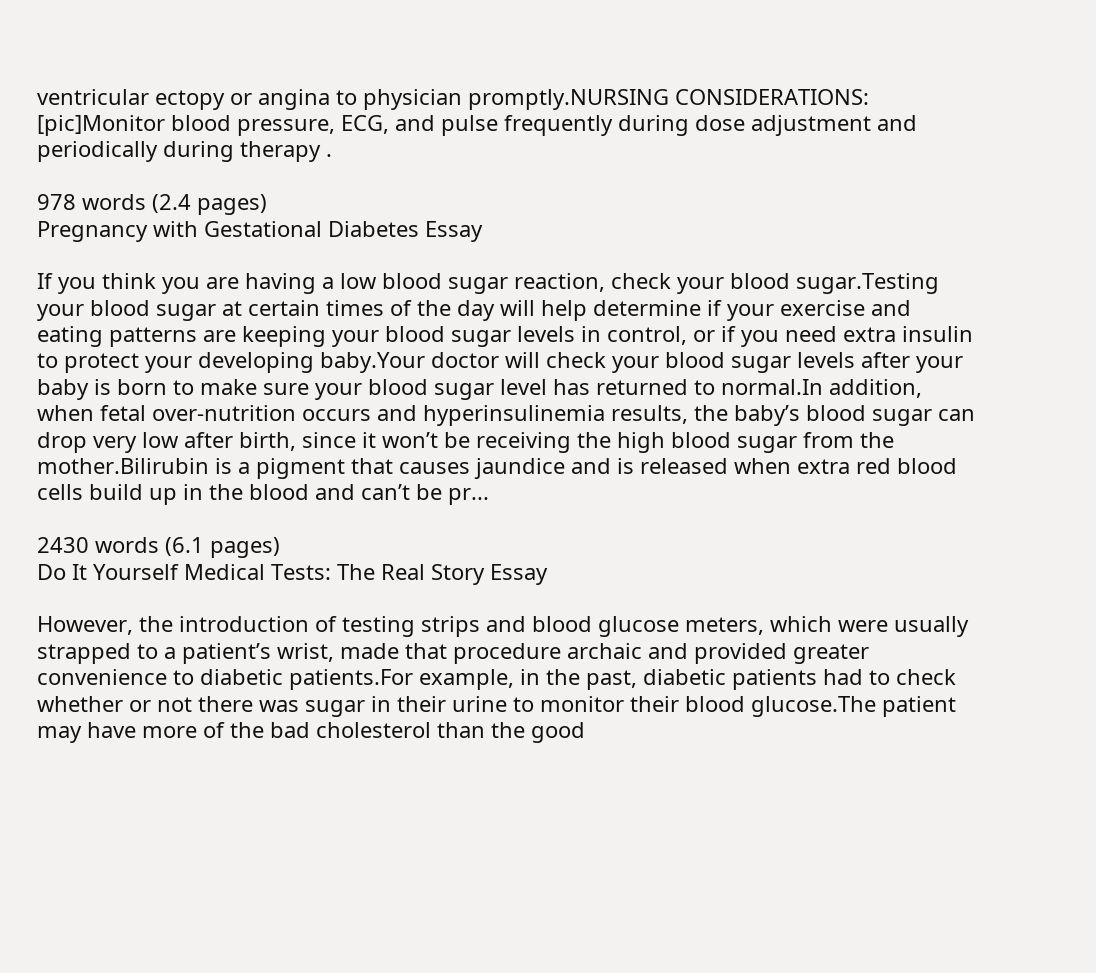ventricular ectopy or angina to physician promptly.NURSING CONSIDERATIONS: [pic]Monitor blood pressure, ECG, and pulse frequently during dose adjustment and periodically during therapy .

978 words (2.4 pages)
Pregnancy with Gestational Diabetes Essay

If you think you are having a low blood sugar reaction, check your blood sugar.Testing your blood sugar at certain times of the day will help determine if your exercise and eating patterns are keeping your blood sugar levels in control, or if you need extra insulin to protect your developing baby.Your doctor will check your blood sugar levels after your baby is born to make sure your blood sugar level has returned to normal.In addition, when fetal over-nutrition occurs and hyperinsulinemia results, the baby’s blood sugar can drop very low after birth, since it won’t be receiving the high blood sugar from the mother.Bilirubin is a pigment that causes jaundice and is released when extra red blood cells build up in the blood and can’t be pr...

2430 words (6.1 pages)
Do It Yourself Medical Tests: The Real Story Essay

However, the introduction of testing strips and blood glucose meters, which were usually strapped to a patient’s wrist, made that procedure archaic and provided greater convenience to diabetic patients.For example, in the past, diabetic patients had to check whether or not there was sugar in their urine to monitor their blood glucose.The patient may have more of the bad cholesterol than the good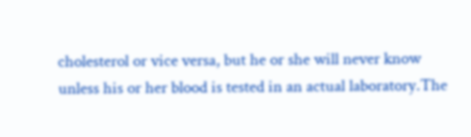cholesterol or vice versa, but he or she will never know unless his or her blood is tested in an actual laboratory.The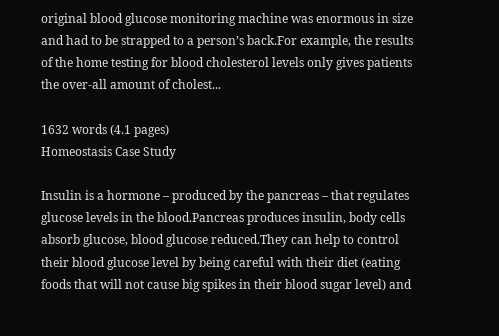original blood glucose monitoring machine was enormous in size and had to be strapped to a person’s back.For example, the results of the home testing for blood cholesterol levels only gives patients the over-all amount of cholest...

1632 words (4.1 pages)
Homeostasis Case Study

Insulin is a hormone – produced by the pancreas – that regulates glucose levels in the blood.Pancreas produces insulin, body cells absorb glucose, blood glucose reduced.They can help to control their blood glucose level by being careful with their diet (eating foods that will not cause big spikes in their blood sugar level) and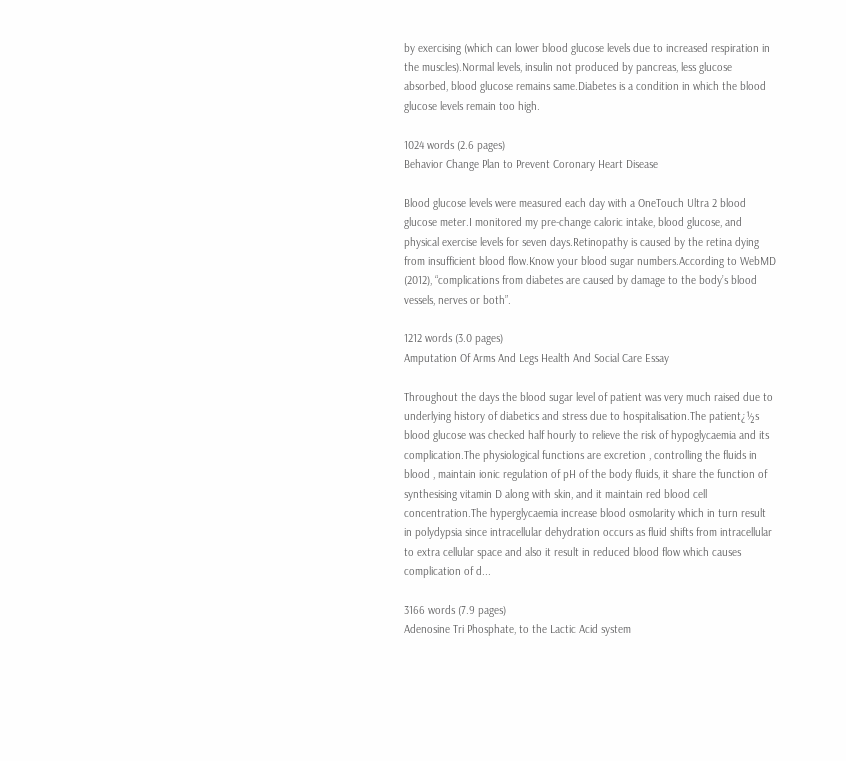by exercising (which can lower blood glucose levels due to increased respiration in the muscles).Normal levels, insulin not produced by pancreas, less glucose absorbed, blood glucose remains same.Diabetes is a condition in which the blood glucose levels remain too high.

1024 words (2.6 pages)
Behavior Change Plan to Prevent Coronary Heart Disease

Blood glucose levels were measured each day with a OneTouch Ultra 2 blood glucose meter.I monitored my pre-change caloric intake, blood glucose, and physical exercise levels for seven days.Retinopathy is caused by the retina dying from insufficient blood flow.Know your blood sugar numbers.According to WebMD (2012), “complications from diabetes are caused by damage to the body’s blood vessels, nerves or both”.

1212 words (3.0 pages)
Amputation Of Arms And Legs Health And Social Care Essay

Throughout the days the blood sugar level of patient was very much raised due to underlying history of diabetics and stress due to hospitalisation.The patient¿½s blood glucose was checked half hourly to relieve the risk of hypoglycaemia and its complication.The physiological functions are excretion , controlling the fluids in blood , maintain ionic regulation of pH of the body fluids, it share the function of synthesising vitamin D along with skin, and it maintain red blood cell concentration.The hyperglycaemia increase blood osmolarity which in turn result in polydypsia since intracellular dehydration occurs as fluid shifts from intracellular to extra cellular space and also it result in reduced blood flow which causes complication of d...

3166 words (7.9 pages)
Adenosine Tri Phosphate, to the Lactic Acid system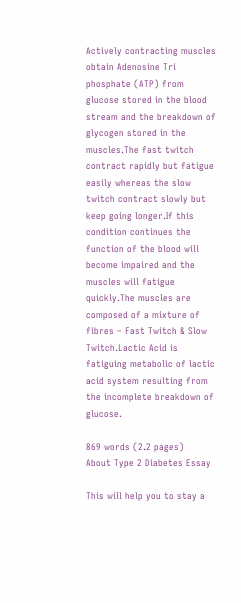Actively contracting muscles obtain Adenosine Tri phosphate (ATP) from glucose stored in the blood stream and the breakdown of glycogen stored in the muscles.The fast twitch contract rapidly but fatigue easily whereas the slow twitch contract slowly but keep going longer.If this condition continues the function of the blood will become impaired and the muscles will fatigue quickly.The muscles are composed of a mixture of fibres – Fast Twitch & Slow Twitch.Lactic Acid is fatiguing metabolic of lactic acid system resulting from the incomplete breakdown of glucose.

869 words (2.2 pages)
About Type 2 Diabetes Essay

This will help you to stay a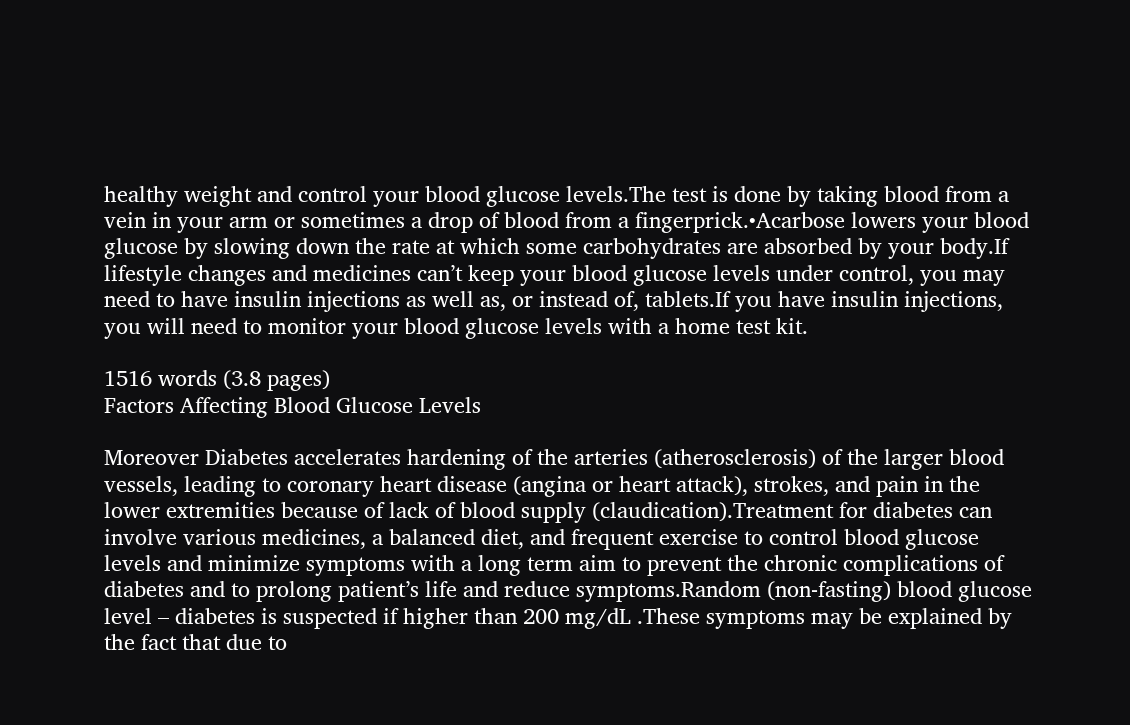healthy weight and control your blood glucose levels.The test is done by taking blood from a vein in your arm or sometimes a drop of blood from a fingerprick.•Acarbose lowers your blood glucose by slowing down the rate at which some carbohydrates are absorbed by your body.If lifestyle changes and medicines can’t keep your blood glucose levels under control, you may need to have insulin injections as well as, or instead of, tablets.If you have insulin injections, you will need to monitor your blood glucose levels with a home test kit.

1516 words (3.8 pages)
Factors Affecting Blood Glucose Levels

Moreover Diabetes accelerates hardening of the arteries (atherosclerosis) of the larger blood vessels, leading to coronary heart disease (angina or heart attack), strokes, and pain in the lower extremities because of lack of blood supply (claudication).Treatment for diabetes can involve various medicines, a balanced diet, and frequent exercise to control blood glucose levels and minimize symptoms with a long term aim to prevent the chronic complications of diabetes and to prolong patient’s life and reduce symptoms.Random (non-fasting) blood glucose level – diabetes is suspected if higher than 200 mg/dL .These symptoms may be explained by the fact that due to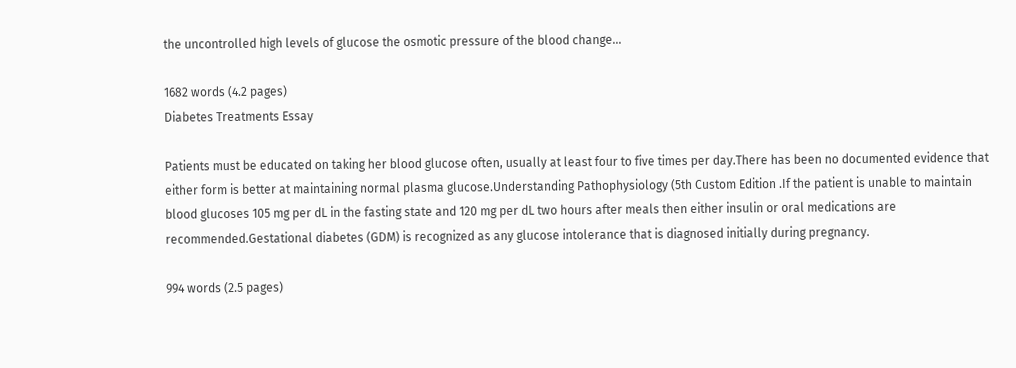the uncontrolled high levels of glucose the osmotic pressure of the blood change...

1682 words (4.2 pages)
Diabetes Treatments Essay

Patients must be educated on taking her blood glucose often, usually at least four to five times per day.There has been no documented evidence that either form is better at maintaining normal plasma glucose.Understanding Pathophysiology (5th Custom Edition .If the patient is unable to maintain blood glucoses 105 mg per dL in the fasting state and 120 mg per dL two hours after meals then either insulin or oral medications are recommended.Gestational diabetes (GDM) is recognized as any glucose intolerance that is diagnosed initially during pregnancy.

994 words (2.5 pages)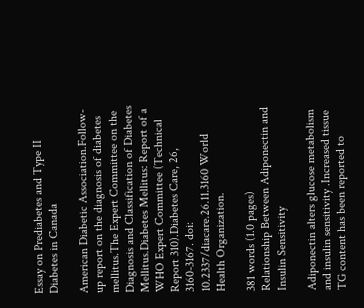Essay on Prediabetes and Type II Diabetes in Canada

American Diabetic Association.Follow-up report on the diagnosis of diabetes mellitus.The Expert Committee on the Diagnosis and Classification of Diabetes Mellitus.Diabetes Mellitus: Report of a WHO Expert Committee (Technical Report 310).Diabetes Care, 26, 3160-3167. doi: 10.2337/diacare.26.11.3160 World Health Organization.

381 words (1.0 pages)
Relationship Between Adiponectin and Insulin Sensitivity

Adiponectin alters glucose metabolism and insulin sensitivity .Increased tissue TG content has been reported to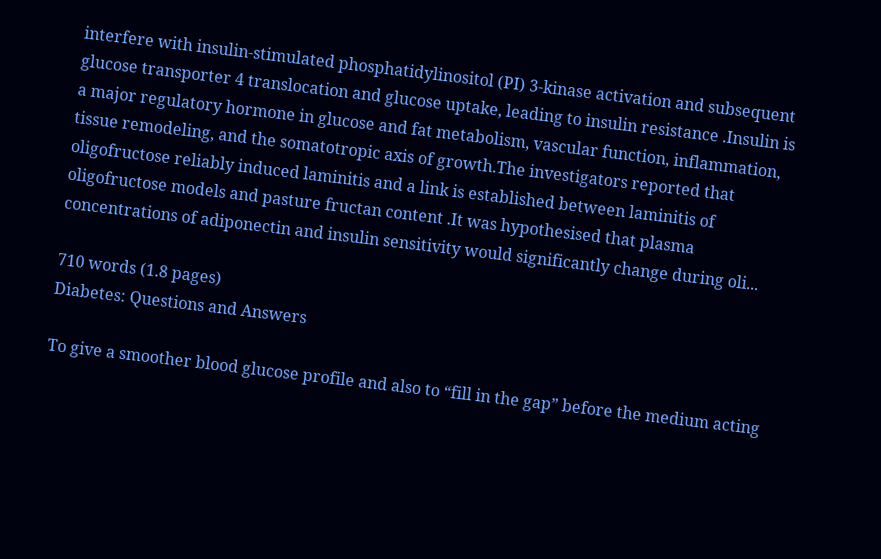interfere with insulin-stimulated phosphatidylinositol (PI) 3-kinase activation and subsequent glucose transporter 4 translocation and glucose uptake, leading to insulin resistance .Insulin is a major regulatory hormone in glucose and fat metabolism, vascular function, inflammation, tissue remodeling, and the somatotropic axis of growth.The investigators reported that oligofructose reliably induced laminitis and a link is established between laminitis of oligofructose models and pasture fructan content .It was hypothesised that plasma concentrations of adiponectin and insulin sensitivity would significantly change during oli...

710 words (1.8 pages)
Diabetes: Questions and Answers

To give a smoother blood glucose profile and also to “fill in the gap” before the medium acting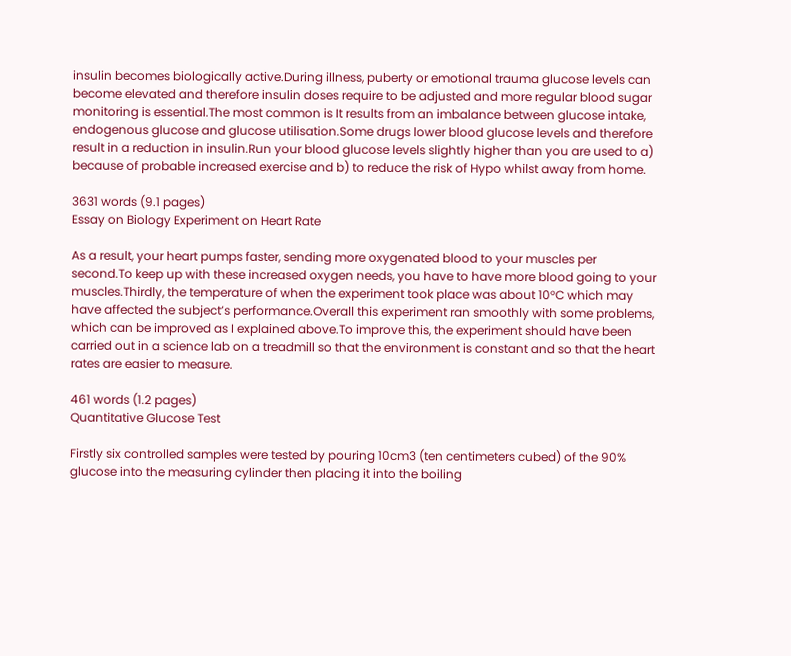insulin becomes biologically active.During illness, puberty or emotional trauma glucose levels can become elevated and therefore insulin doses require to be adjusted and more regular blood sugar monitoring is essential.The most common is It results from an imbalance between glucose intake, endogenous glucose and glucose utilisation.Some drugs lower blood glucose levels and therefore result in a reduction in insulin.Run your blood glucose levels slightly higher than you are used to a) because of probable increased exercise and b) to reduce the risk of Hypo whilst away from home.

3631 words (9.1 pages)
Essay on Biology Experiment on Heart Rate

As a result, your heart pumps faster, sending more oxygenated blood to your muscles per second.To keep up with these increased oxygen needs, you have to have more blood going to your muscles.Thirdly, the temperature of when the experiment took place was about 10°C which may have affected the subject’s performance.Overall this experiment ran smoothly with some problems, which can be improved as I explained above.To improve this, the experiment should have been carried out in a science lab on a treadmill so that the environment is constant and so that the heart rates are easier to measure.

461 words (1.2 pages)
Quantitative Glucose Test

Firstly six controlled samples were tested by pouring 10cm3 (ten centimeters cubed) of the 90% glucose into the measuring cylinder then placing it into the boiling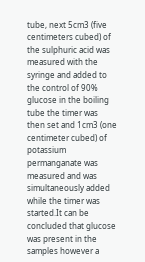tube, next 5cm3 (five centimeters cubed) of the sulphuric acid was measured with the syringe and added to the control of 90% glucose in the boiling tube the timer was then set and 1cm3 (one centimeter cubed) of potassium permanganate was measured and was simultaneously added while the timer was started.It can be concluded that glucose was present in the samples however a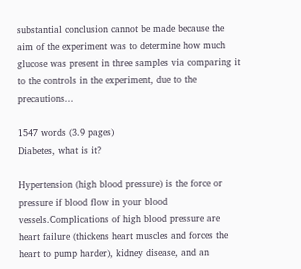substantial conclusion cannot be made because the aim of the experiment was to determine how much glucose was present in three samples via comparing it to the controls in the experiment, due to the precautions...

1547 words (3.9 pages)
Diabetes, what is it?

Hypertension (high blood pressure) is the force or pressure if blood flow in your blood vessels.Complications of high blood pressure are heart failure (thickens heart muscles and forces the heart to pump harder), kidney disease, and an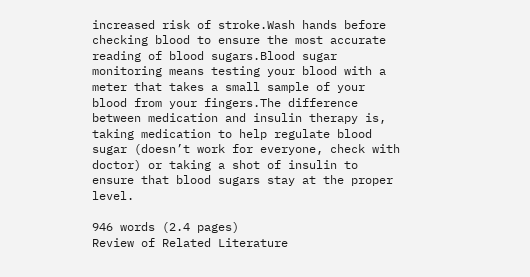increased risk of stroke.Wash hands before checking blood to ensure the most accurate reading of blood sugars.Blood sugar monitoring means testing your blood with a meter that takes a small sample of your blood from your fingers.The difference between medication and insulin therapy is, taking medication to help regulate blood sugar (doesn’t work for everyone, check with doctor) or taking a shot of insulin to ensure that blood sugars stay at the proper level.

946 words (2.4 pages)
Review of Related Literature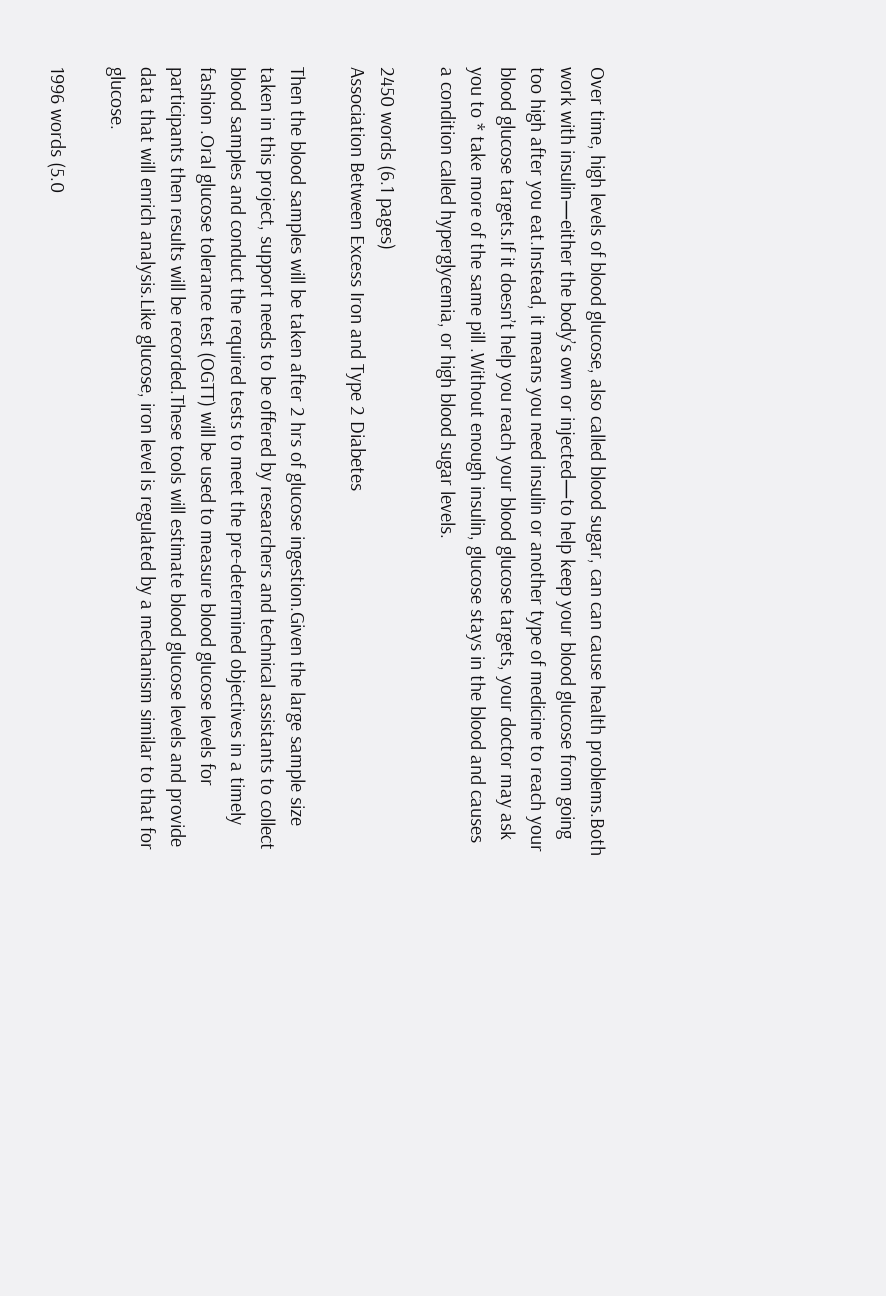Over time, high levels of blood glucose, also called blood sugar, can can cause health problems.Both work with insulin—either the body’s own or injected—to help keep your blood glucose from going too high after you eat.Instead, it means you need insulin or another type of medicine to reach your blood glucose targets.If it doesn’t help you reach your blood glucose targets, your doctor may ask you to * take more of the same pill .Without enough insulin, glucose stays in the blood and causes a condition called hyperglycemia, or high blood sugar levels.

2450 words (6.1 pages)
Association Between Excess Iron and Type 2 Diabetes

Then the blood samples will be taken after 2 hrs of glucose ingestion.Given the large sample size taken in this project, support needs to be offered by researchers and technical assistants to collect blood samples and conduct the required tests to meet the pre-determined objectives in a timely fashion .Oral glucose tolerance test (OGTT) will be used to measure blood glucose levels for participants then results will be recorded.These tools will estimate blood glucose levels and provide data that will enrich analysis.Like glucose, iron level is regulated by a mechanism similar to that for glucose.

1996 words (5.0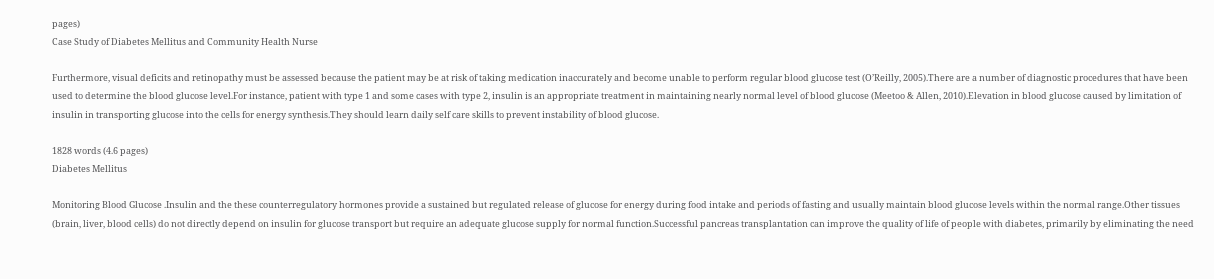pages)
Case Study of Diabetes Mellitus and Community Health Nurse

Furthermore, visual deficits and retinopathy must be assessed because the patient may be at risk of taking medication inaccurately and become unable to perform regular blood glucose test (O’Reilly, 2005).There are a number of diagnostic procedures that have been used to determine the blood glucose level.For instance, patient with type 1 and some cases with type 2, insulin is an appropriate treatment in maintaining nearly normal level of blood glucose (Meetoo & Allen, 2010).Elevation in blood glucose caused by limitation of insulin in transporting glucose into the cells for energy synthesis.They should learn daily self care skills to prevent instability of blood glucose.

1828 words (4.6 pages)
Diabetes Mellitus

Monitoring Blood Glucose .Insulin and the these counterregulatory hormones provide a sustained but regulated release of glucose for energy during food intake and periods of fasting and usually maintain blood glucose levels within the normal range.Other tissues (brain, liver, blood cells) do not directly depend on insulin for glucose transport but require an adequate glucose supply for normal function.Successful pancreas transplantation can improve the quality of life of people with diabetes, primarily by eliminating the need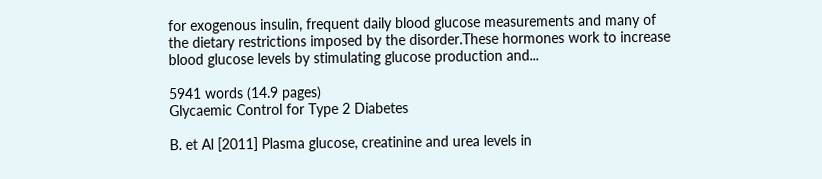for exogenous insulin, frequent daily blood glucose measurements and many of the dietary restrictions imposed by the disorder.These hormones work to increase blood glucose levels by stimulating glucose production and...

5941 words (14.9 pages)
Glycaemic Control for Type 2 Diabetes

B. et Al [2011] Plasma glucose, creatinine and urea levels in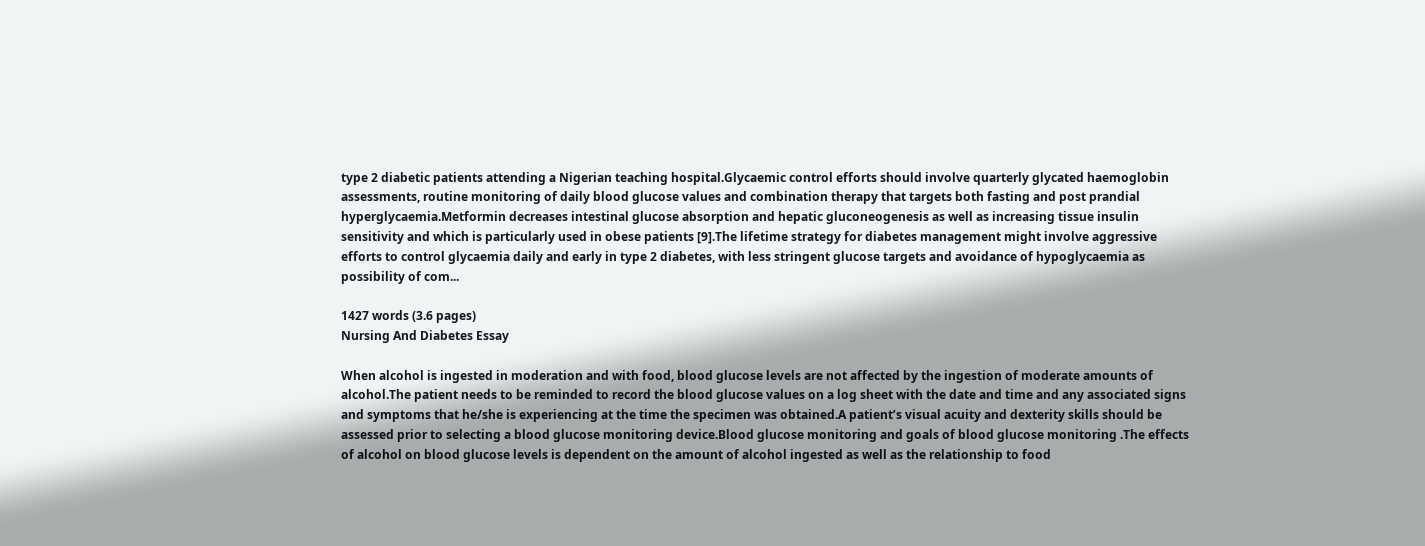type 2 diabetic patients attending a Nigerian teaching hospital.Glycaemic control efforts should involve quarterly glycated haemoglobin assessments, routine monitoring of daily blood glucose values and combination therapy that targets both fasting and post prandial hyperglycaemia.Metformin decreases intestinal glucose absorption and hepatic gluconeogenesis as well as increasing tissue insulin sensitivity and which is particularly used in obese patients [9].The lifetime strategy for diabetes management might involve aggressive efforts to control glycaemia daily and early in type 2 diabetes, with less stringent glucose targets and avoidance of hypoglycaemia as possibility of com...

1427 words (3.6 pages)
Nursing And Diabetes Essay

When alcohol is ingested in moderation and with food, blood glucose levels are not affected by the ingestion of moderate amounts of alcohol.The patient needs to be reminded to record the blood glucose values on a log sheet with the date and time and any associated signs and symptoms that he/she is experiencing at the time the specimen was obtained.A patient’s visual acuity and dexterity skills should be assessed prior to selecting a blood glucose monitoring device.Blood glucose monitoring and goals of blood glucose monitoring .The effects of alcohol on blood glucose levels is dependent on the amount of alcohol ingested as well as the relationship to food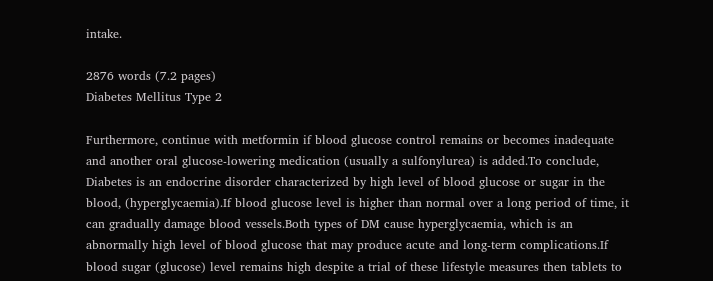intake.

2876 words (7.2 pages)
Diabetes Mellitus Type 2

Furthermore, continue with metformin if blood glucose control remains or becomes inadequate and another oral glucose-lowering medication (usually a sulfonylurea) is added.To conclude, Diabetes is an endocrine disorder characterized by high level of blood glucose or sugar in the blood, (hyperglycaemia).If blood glucose level is higher than normal over a long period of time, it can gradually damage blood vessels.Both types of DM cause hyperglycaemia, which is an abnormally high level of blood glucose that may produce acute and long-term complications.If blood sugar (glucose) level remains high despite a trial of these lifestyle measures then tablets to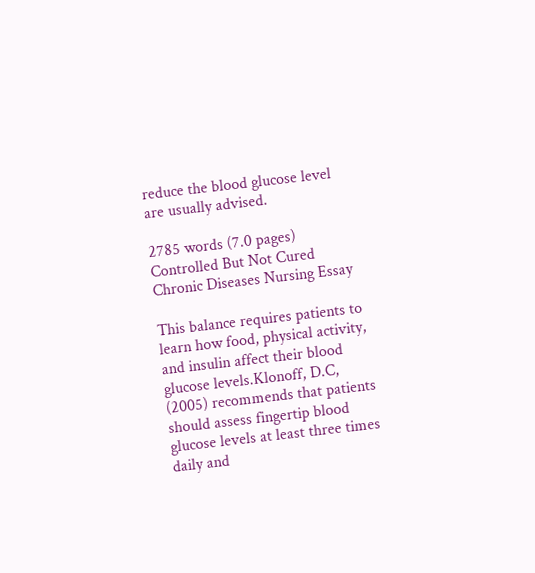reduce the blood glucose level are usually advised.

2785 words (7.0 pages)
Controlled But Not Cured Chronic Diseases Nursing Essay

This balance requires patients to learn how food, physical activity, and insulin affect their blood glucose levels.Klonoff, D.C, (2005) recommends that patients should assess fingertip blood glucose levels at least three times daily and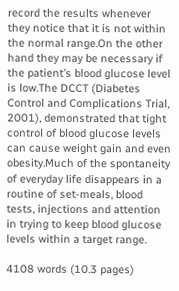record the results whenever they notice that it is not within the normal range.On the other hand they may be necessary if the patient’s blood glucose level is low.The DCCT (Diabetes Control and Complications Trial, 2001), demonstrated that tight control of blood glucose levels can cause weight gain and even obesity.Much of the spontaneity of everyday life disappears in a routine of set-meals, blood tests, injections and attention in trying to keep blood glucose levels within a target range.

4108 words (10.3 pages)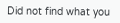Did not find what you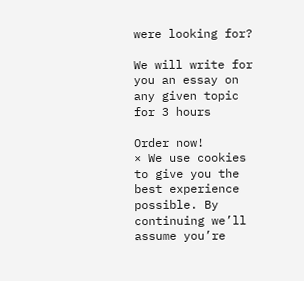were looking for?

We will write for you an essay on any given topic for 3 hours

Order now!
× We use cookies to give you the best experience possible. By continuing we’ll assume you’re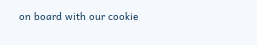on board with our cookie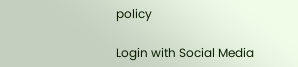policy

Login with Social Media